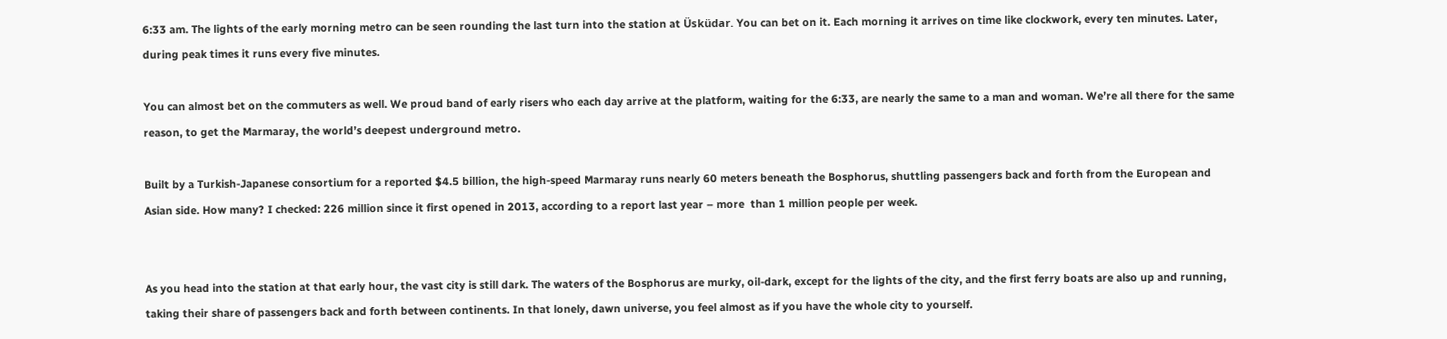6:33 am. The lights of the early morning metro can be seen rounding the last turn into the station at Üsküdar. You can bet on it. Each morning it arrives on time like clockwork, every ten minutes. Later, during peak times it runs every five minutes.

You can almost bet on the commuters as well. We proud band of early risers who each day arrive at the platform, waiting for the 6:33, are nearly the same to a man and woman. We’re all there for the same reason, to get the Marmaray, the world’s deepest underground metro.

Built by a Turkish-Japanese consortium for a reported $4.5 billion, the high-speed Marmaray runs nearly 60 meters beneath the Bosphorus, shuttling passengers back and forth from the European and Asian side. How many? I checked: 226 million since it first opened in 2013, according to a report last year – more  than 1 million people per week.


As you head into the station at that early hour, the vast city is still dark. The waters of the Bosphorus are murky, oil-dark, except for the lights of the city, and the first ferry boats are also up and running, taking their share of passengers back and forth between continents. In that lonely, dawn universe, you feel almost as if you have the whole city to yourself.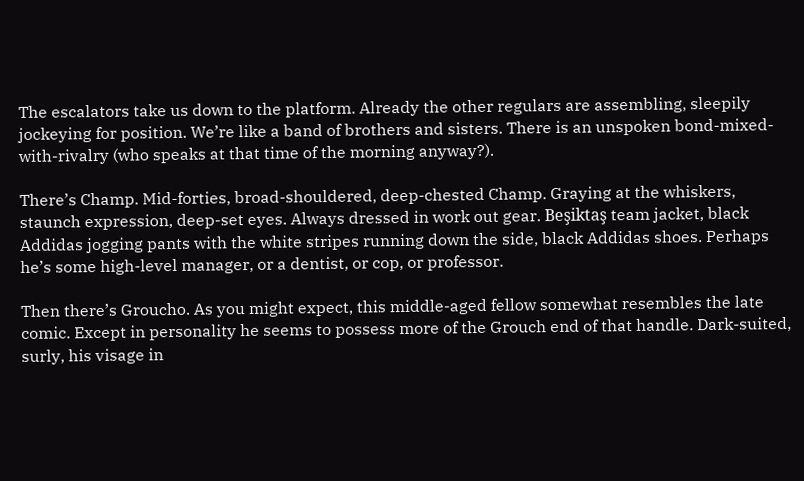The escalators take us down to the platform. Already the other regulars are assembling, sleepily jockeying for position. We’re like a band of brothers and sisters. There is an unspoken bond-mixed-with-rivalry (who speaks at that time of the morning anyway?).

There’s Champ. Mid-forties, broad-shouldered, deep-chested Champ. Graying at the whiskers, staunch expression, deep-set eyes. Always dressed in work out gear. Beşiktaş team jacket, black Addidas jogging pants with the white stripes running down the side, black Addidas shoes. Perhaps he’s some high-level manager, or a dentist, or cop, or professor.

Then there’s Groucho. As you might expect, this middle-aged fellow somewhat resembles the late comic. Except in personality he seems to possess more of the Grouch end of that handle. Dark-suited, surly, his visage in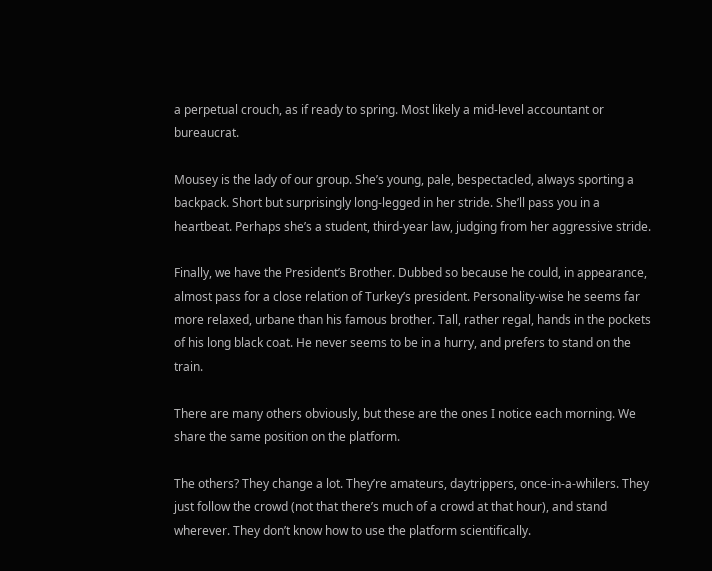a perpetual crouch, as if ready to spring. Most likely a mid-level accountant or bureaucrat.

Mousey is the lady of our group. She’s young, pale, bespectacled, always sporting a backpack. Short but surprisingly long-legged in her stride. She’ll pass you in a heartbeat. Perhaps she’s a student, third-year law, judging from her aggressive stride.

Finally, we have the President’s Brother. Dubbed so because he could, in appearance, almost pass for a close relation of Turkey’s president. Personality-wise he seems far more relaxed, urbane than his famous brother. Tall, rather regal, hands in the pockets of his long black coat. He never seems to be in a hurry, and prefers to stand on the train.

There are many others obviously, but these are the ones I notice each morning. We share the same position on the platform.

The others? They change a lot. They’re amateurs, daytrippers, once-in-a-whilers. They just follow the crowd (not that there’s much of a crowd at that hour), and stand wherever. They don’t know how to use the platform scientifically.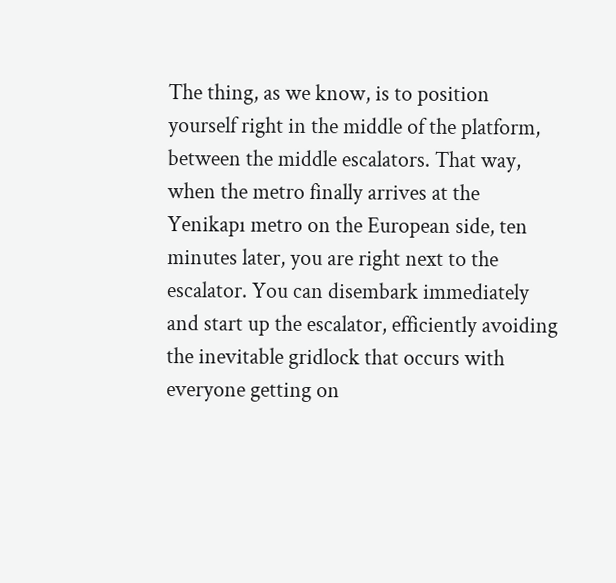The thing, as we know, is to position yourself right in the middle of the platform, between the middle escalators. That way, when the metro finally arrives at the Yenikapı metro on the European side, ten minutes later, you are right next to the escalator. You can disembark immediately and start up the escalator, efficiently avoiding the inevitable gridlock that occurs with everyone getting on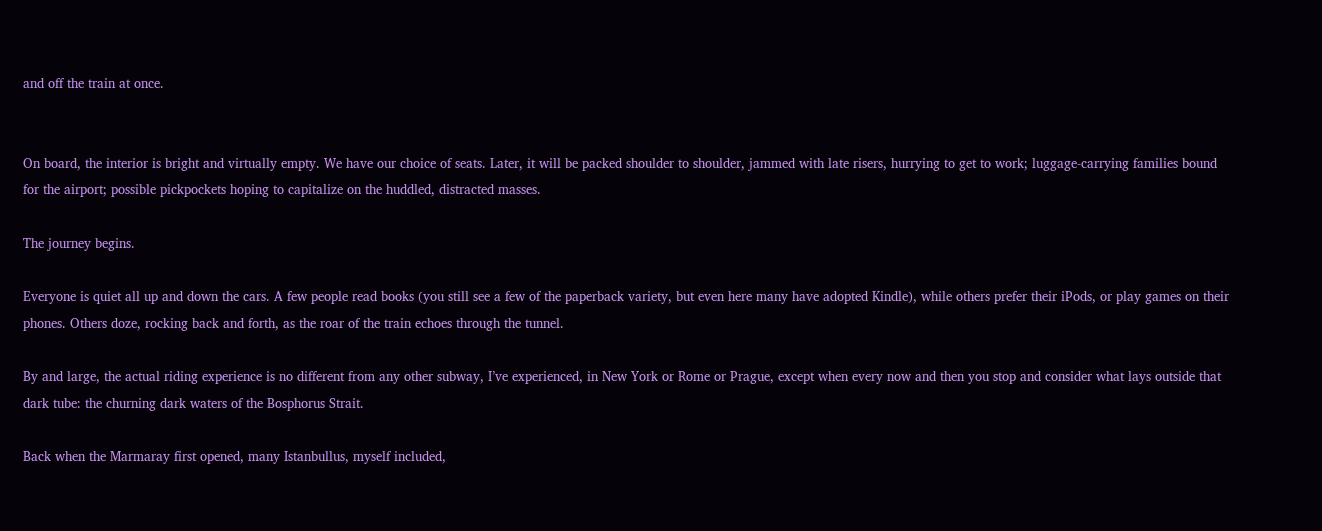and off the train at once.


On board, the interior is bright and virtually empty. We have our choice of seats. Later, it will be packed shoulder to shoulder, jammed with late risers, hurrying to get to work; luggage-carrying families bound for the airport; possible pickpockets hoping to capitalize on the huddled, distracted masses.

The journey begins.

Everyone is quiet all up and down the cars. A few people read books (you still see a few of the paperback variety, but even here many have adopted Kindle), while others prefer their iPods, or play games on their phones. Others doze, rocking back and forth, as the roar of the train echoes through the tunnel.

By and large, the actual riding experience is no different from any other subway, I’ve experienced, in New York or Rome or Prague, except when every now and then you stop and consider what lays outside that dark tube: the churning dark waters of the Bosphorus Strait.

Back when the Marmaray first opened, many Istanbullus, myself included,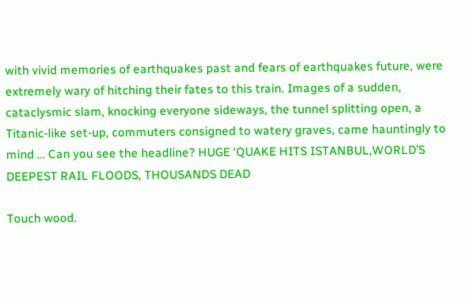with vivid memories of earthquakes past and fears of earthquakes future, were extremely wary of hitching their fates to this train. Images of a sudden, cataclysmic slam, knocking everyone sideways, the tunnel splitting open, a Titanic-like set-up, commuters consigned to watery graves, came hauntingly to mind … Can you see the headline? HUGE ‘QUAKE HITS ISTANBUL,WORLD’S DEEPEST RAIL FLOODS, THOUSANDS DEAD

Touch wood.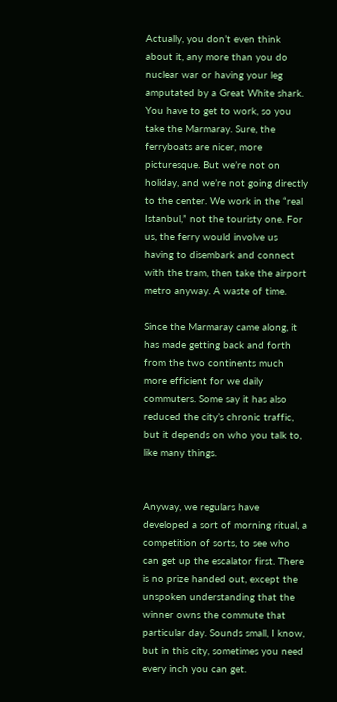Actually, you don’t even think about it, any more than you do nuclear war or having your leg amputated by a Great White shark. You have to get to work, so you take the Marmaray. Sure, the ferryboats are nicer, more picturesque. But we’re not on holiday, and we’re not going directly to the center. We work in the “real Istanbul,” not the touristy one. For us, the ferry would involve us having to disembark and connect with the tram, then take the airport metro anyway. A waste of time.

Since the Marmaray came along, it has made getting back and forth from the two continents much more efficient for we daily commuters. Some say it has also reduced the city’s chronic traffic, but it depends on who you talk to, like many things.


Anyway, we regulars have developed a sort of morning ritual, a competition of sorts, to see who can get up the escalator first. There is no prize handed out, except the unspoken understanding that the winner owns the commute that particular day. Sounds small, I know, but in this city, sometimes you need every inch you can get.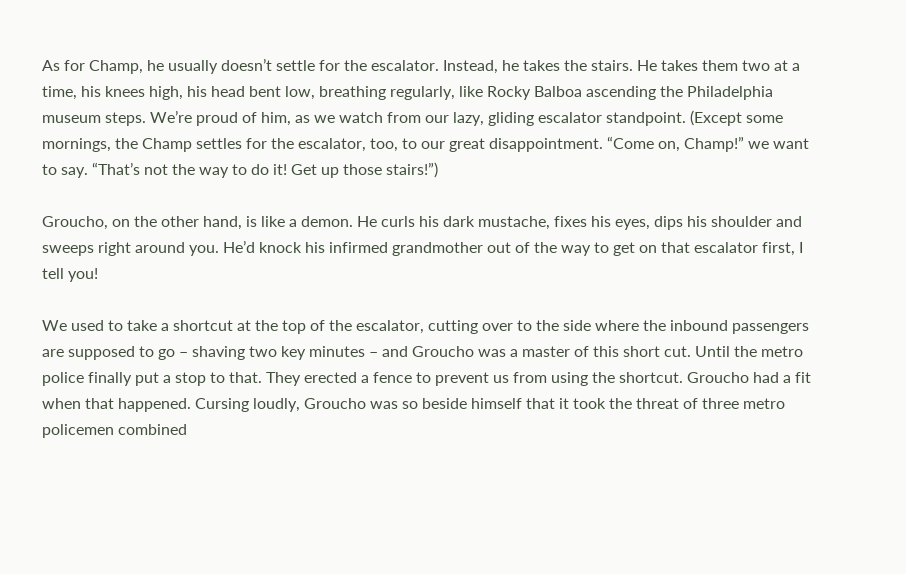As for Champ, he usually doesn’t settle for the escalator. Instead, he takes the stairs. He takes them two at a time, his knees high, his head bent low, breathing regularly, like Rocky Balboa ascending the Philadelphia museum steps. We’re proud of him, as we watch from our lazy, gliding escalator standpoint. (Except some mornings, the Champ settles for the escalator, too, to our great disappointment. “Come on, Champ!” we want to say. “That’s not the way to do it! Get up those stairs!”)

Groucho, on the other hand, is like a demon. He curls his dark mustache, fixes his eyes, dips his shoulder and sweeps right around you. He’d knock his infirmed grandmother out of the way to get on that escalator first, I tell you!

We used to take a shortcut at the top of the escalator, cutting over to the side where the inbound passengers are supposed to go – shaving two key minutes – and Groucho was a master of this short cut. Until the metro police finally put a stop to that. They erected a fence to prevent us from using the shortcut. Groucho had a fit when that happened. Cursing loudly, Groucho was so beside himself that it took the threat of three metro policemen combined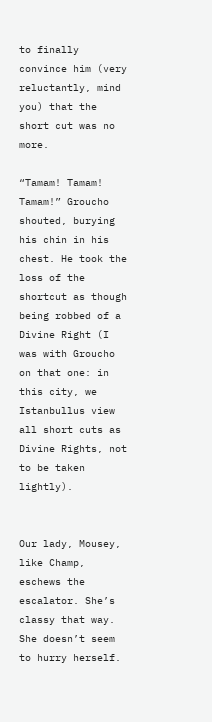to finally convince him (very reluctantly, mind you) that the short cut was no more.

“Tamam! Tamam! Tamam!” Groucho shouted, burying his chin in his chest. He took the loss of the shortcut as though being robbed of a Divine Right (I was with Groucho on that one: in this city, we Istanbullus view all short cuts as Divine Rights, not to be taken lightly).


Our lady, Mousey, like Champ, eschews the escalator. She’s classy that way. She doesn’t seem to hurry herself.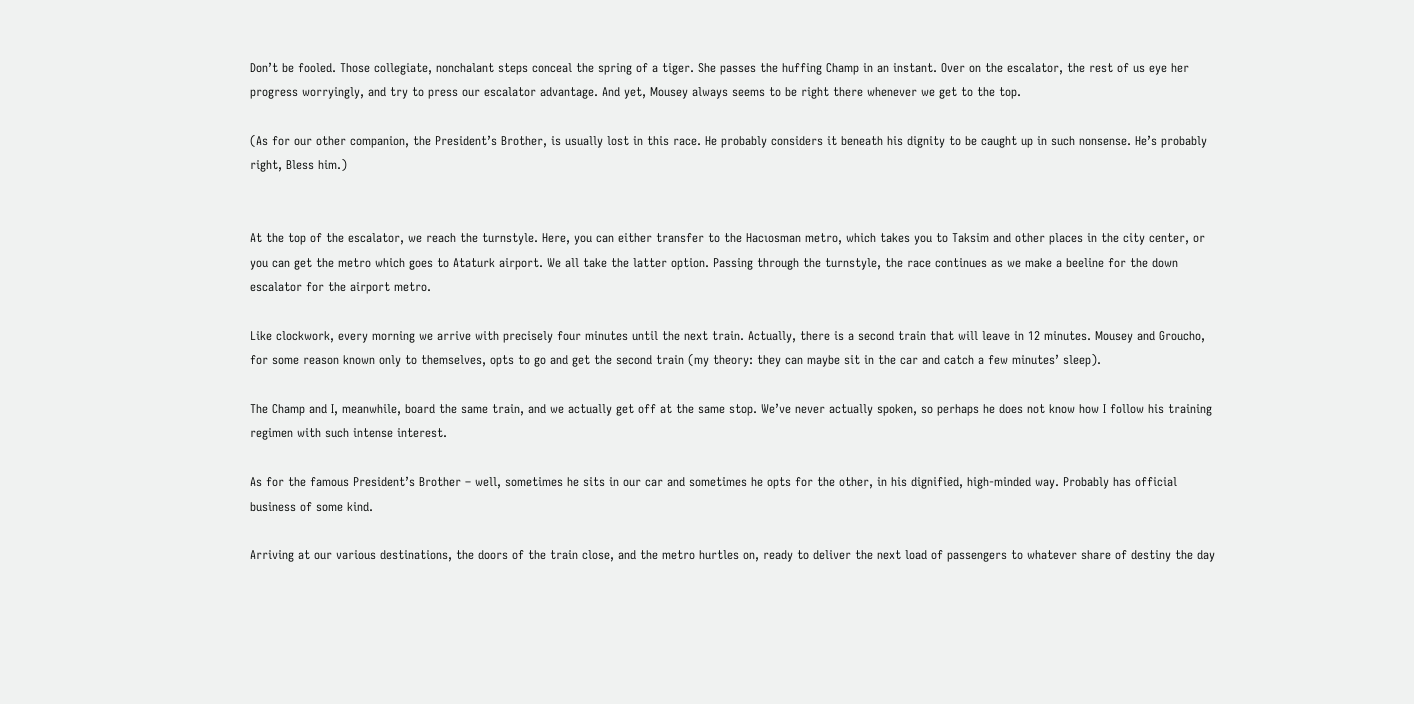Don’t be fooled. Those collegiate, nonchalant steps conceal the spring of a tiger. She passes the huffing Champ in an instant. Over on the escalator, the rest of us eye her progress worryingly, and try to press our escalator advantage. And yet, Mousey always seems to be right there whenever we get to the top.

(As for our other companion, the President’s Brother, is usually lost in this race. He probably considers it beneath his dignity to be caught up in such nonsense. He’s probably right, Bless him.)


At the top of the escalator, we reach the turnstyle. Here, you can either transfer to the Hacıosman metro, which takes you to Taksim and other places in the city center, or you can get the metro which goes to Ataturk airport. We all take the latter option. Passing through the turnstyle, the race continues as we make a beeline for the down escalator for the airport metro.

Like clockwork, every morning we arrive with precisely four minutes until the next train. Actually, there is a second train that will leave in 12 minutes. Mousey and Groucho, for some reason known only to themselves, opts to go and get the second train (my theory: they can maybe sit in the car and catch a few minutes’ sleep).

The Champ and I, meanwhile, board the same train, and we actually get off at the same stop. We’ve never actually spoken, so perhaps he does not know how I follow his training regimen with such intense interest.

As for the famous President’s Brother – well, sometimes he sits in our car and sometimes he opts for the other, in his dignified, high-minded way. Probably has official business of some kind.

Arriving at our various destinations, the doors of the train close, and the metro hurtles on, ready to deliver the next load of passengers to whatever share of destiny the day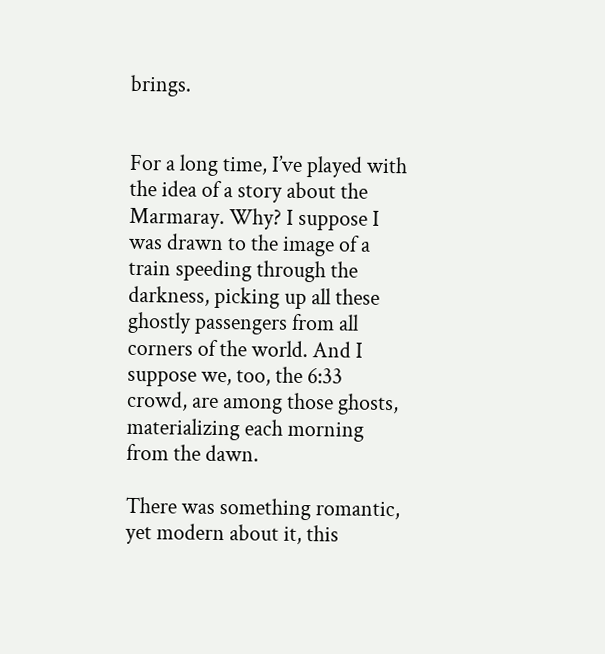brings.


For a long time, I’ve played with the idea of a story about the Marmaray. Why? I suppose I was drawn to the image of a train speeding through the darkness, picking up all these ghostly passengers from all corners of the world. And I suppose we, too, the 6:33 crowd, are among those ghosts, materializing each morning from the dawn.

There was something romantic, yet modern about it, this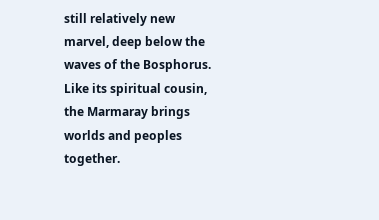still relatively new marvel, deep below the waves of the Bosphorus. Like its spiritual cousin, the Marmaray brings worlds and peoples together.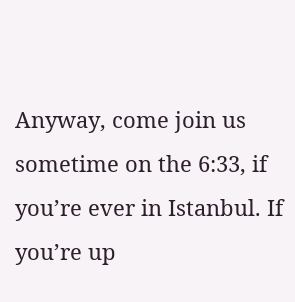Anyway, come join us sometime on the 6:33, if you’re ever in Istanbul. If you’re up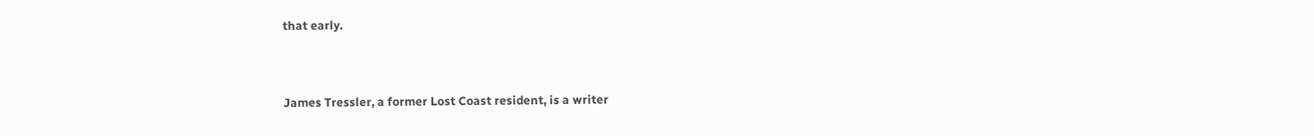that early.


James Tressler, a former Lost Coast resident, is a writer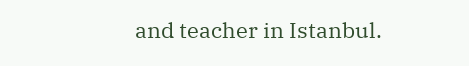and teacher in Istanbul.